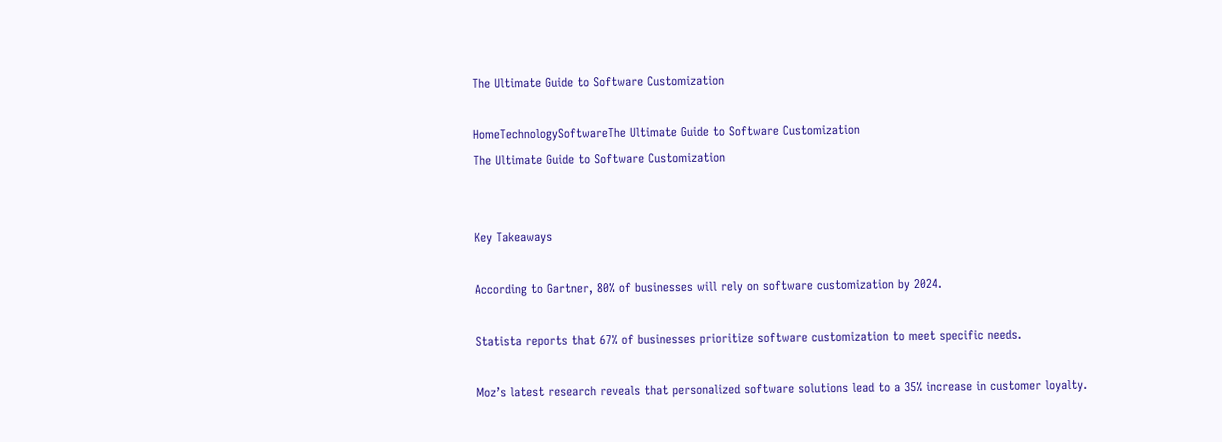The Ultimate Guide to Software Customization

HomeTechnologySoftwareThe Ultimate Guide to Software Customization
The Ultimate Guide to Software Customization


Key Takeaways

According to Gartner, 80% of businesses will rely on software customization by 2024.

Statista reports that 67% of businesses prioritize software customization to meet specific needs.

Moz’s latest research reveals that personalized software solutions lead to a 35% increase in customer loyalty.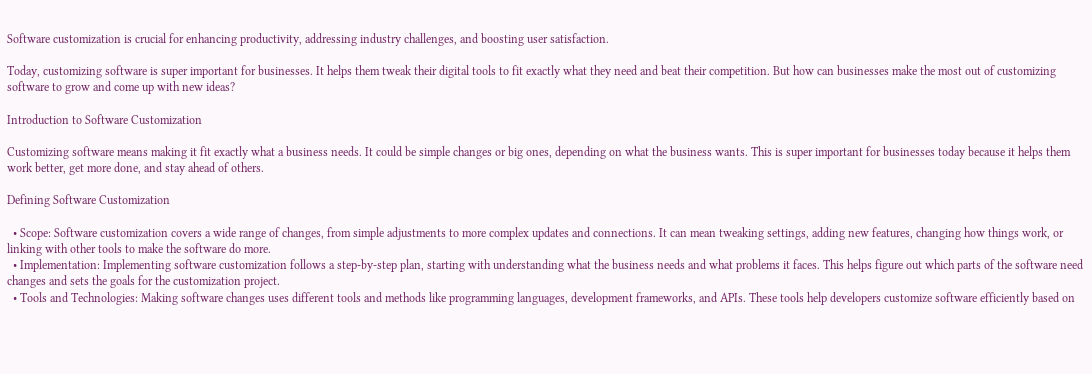Software customization is crucial for enhancing productivity, addressing industry challenges, and boosting user satisfaction.

Today, customizing software is super important for businesses. It helps them tweak their digital tools to fit exactly what they need and beat their competition. But how can businesses make the most out of customizing software to grow and come up with new ideas?

Introduction to Software Customization

Customizing software means making it fit exactly what a business needs. It could be simple changes or big ones, depending on what the business wants. This is super important for businesses today because it helps them work better, get more done, and stay ahead of others.

Defining Software Customization

  • Scope: Software customization covers a wide range of changes, from simple adjustments to more complex updates and connections. It can mean tweaking settings, adding new features, changing how things work, or linking with other tools to make the software do more.
  • Implementation: Implementing software customization follows a step-by-step plan, starting with understanding what the business needs and what problems it faces. This helps figure out which parts of the software need changes and sets the goals for the customization project.
  • Tools and Technologies: Making software changes uses different tools and methods like programming languages, development frameworks, and APIs. These tools help developers customize software efficiently based on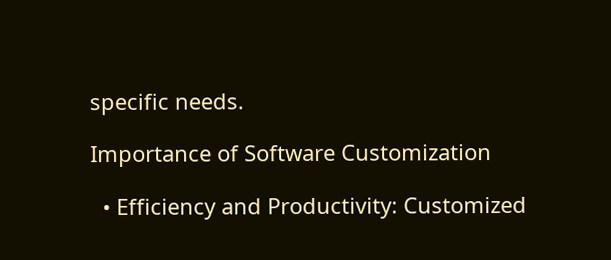specific needs.

Importance of Software Customization

  • Efficiency and Productivity: Customized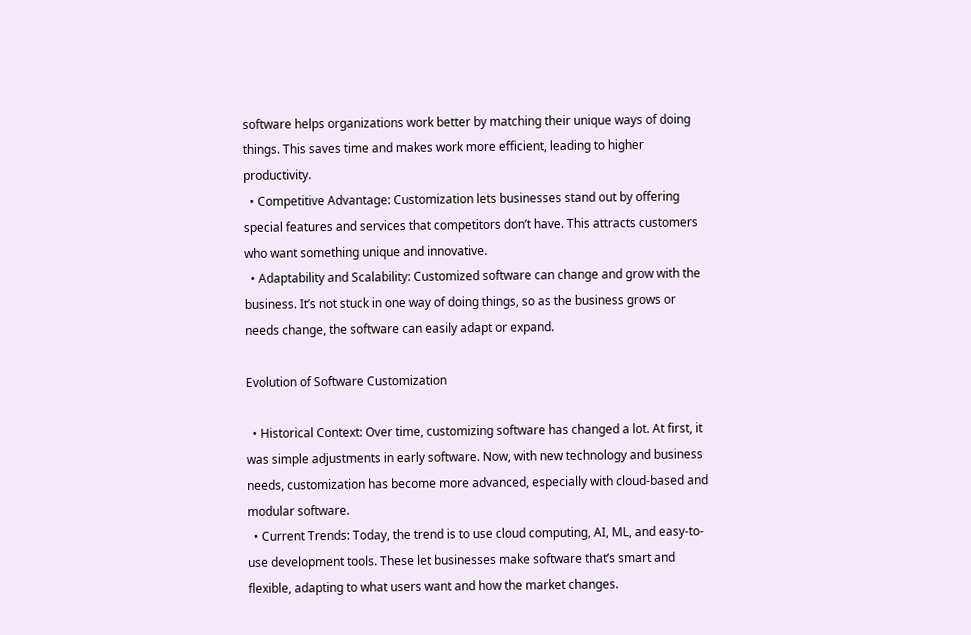software helps organizations work better by matching their unique ways of doing things. This saves time and makes work more efficient, leading to higher productivity.
  • Competitive Advantage: Customization lets businesses stand out by offering special features and services that competitors don’t have. This attracts customers who want something unique and innovative.
  • Adaptability and Scalability: Customized software can change and grow with the business. It’s not stuck in one way of doing things, so as the business grows or needs change, the software can easily adapt or expand.

Evolution of Software Customization

  • Historical Context: Over time, customizing software has changed a lot. At first, it was simple adjustments in early software. Now, with new technology and business needs, customization has become more advanced, especially with cloud-based and modular software.
  • Current Trends: Today, the trend is to use cloud computing, AI, ML, and easy-to-use development tools. These let businesses make software that’s smart and flexible, adapting to what users want and how the market changes.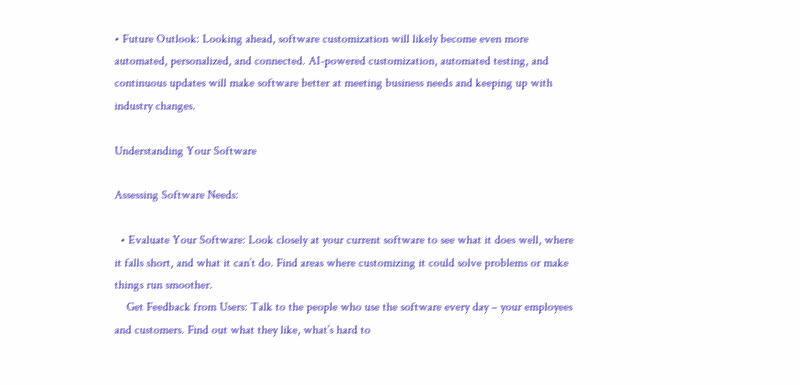• Future Outlook: Looking ahead, software customization will likely become even more automated, personalized, and connected. AI-powered customization, automated testing, and continuous updates will make software better at meeting business needs and keeping up with industry changes.

Understanding Your Software

Assessing Software Needs:

  • Evaluate Your Software: Look closely at your current software to see what it does well, where it falls short, and what it can’t do. Find areas where customizing it could solve problems or make things run smoother.
    Get Feedback from Users: Talk to the people who use the software every day – your employees and customers. Find out what they like, what’s hard to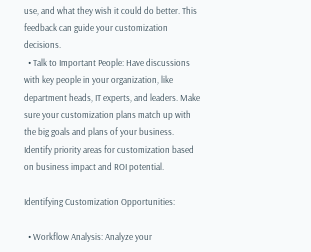use, and what they wish it could do better. This feedback can guide your customization decisions.
  • Talk to Important People: Have discussions with key people in your organization, like department heads, IT experts, and leaders. Make sure your customization plans match up with the big goals and plans of your business. Identify priority areas for customization based on business impact and ROI potential.

Identifying Customization Opportunities:

  • Workflow Analysis: Analyze your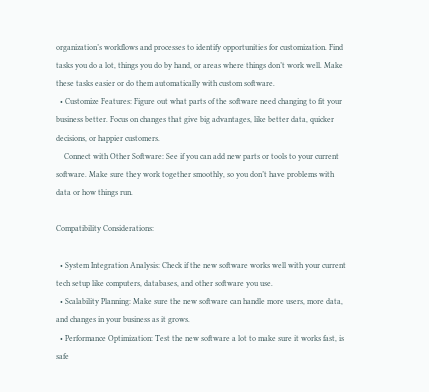organization’s workflows and processes to identify opportunities for customization. Find tasks you do a lot, things you do by hand, or areas where things don’t work well. Make these tasks easier or do them automatically with custom software.
  • Customize Features: Figure out what parts of the software need changing to fit your business better. Focus on changes that give big advantages, like better data, quicker decisions, or happier customers.
    Connect with Other Software: See if you can add new parts or tools to your current software. Make sure they work together smoothly, so you don’t have problems with data or how things run.

Compatibility Considerations:

  • System Integration Analysis: Check if the new software works well with your current tech setup like computers, databases, and other software you use.
  • Scalability Planning: Make sure the new software can handle more users, more data, and changes in your business as it grows.
  • Performance Optimization: Test the new software a lot to make sure it works fast, is safe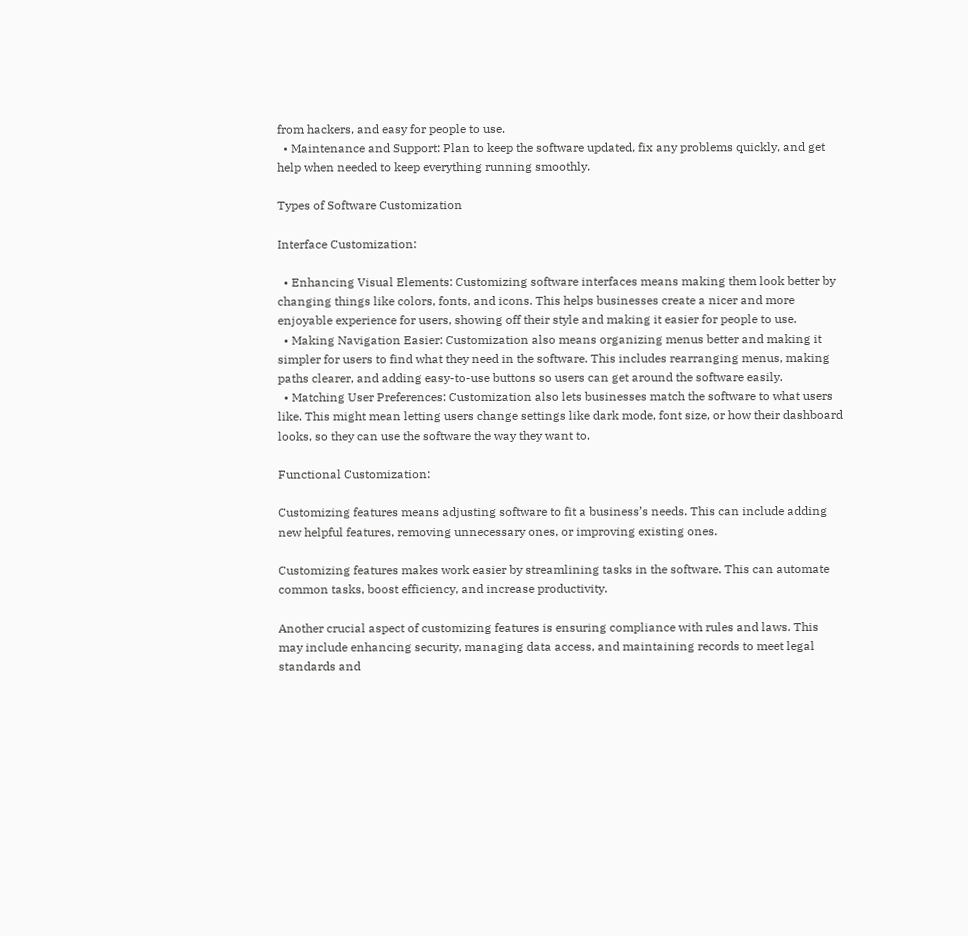from hackers, and easy for people to use.
  • Maintenance and Support: Plan to keep the software updated, fix any problems quickly, and get help when needed to keep everything running smoothly.

Types of Software Customization

Interface Customization:

  • Enhancing Visual Elements: Customizing software interfaces means making them look better by changing things like colors, fonts, and icons. This helps businesses create a nicer and more enjoyable experience for users, showing off their style and making it easier for people to use.
  • Making Navigation Easier: Customization also means organizing menus better and making it simpler for users to find what they need in the software. This includes rearranging menus, making paths clearer, and adding easy-to-use buttons so users can get around the software easily.
  • Matching User Preferences: Customization also lets businesses match the software to what users like. This might mean letting users change settings like dark mode, font size, or how their dashboard looks, so they can use the software the way they want to.

Functional Customization:

Customizing features means adjusting software to fit a business’s needs. This can include adding new helpful features, removing unnecessary ones, or improving existing ones.

Customizing features makes work easier by streamlining tasks in the software. This can automate common tasks, boost efficiency, and increase productivity.

Another crucial aspect of customizing features is ensuring compliance with rules and laws. This may include enhancing security, managing data access, and maintaining records to meet legal standards and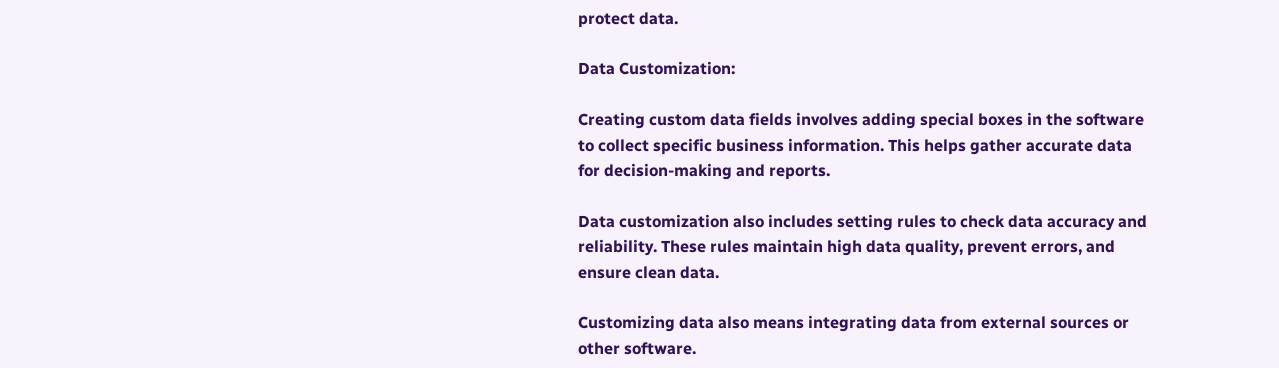protect data.

Data Customization:

Creating custom data fields involves adding special boxes in the software to collect specific business information. This helps gather accurate data for decision-making and reports.

Data customization also includes setting rules to check data accuracy and reliability. These rules maintain high data quality, prevent errors, and ensure clean data.

Customizing data also means integrating data from external sources or other software.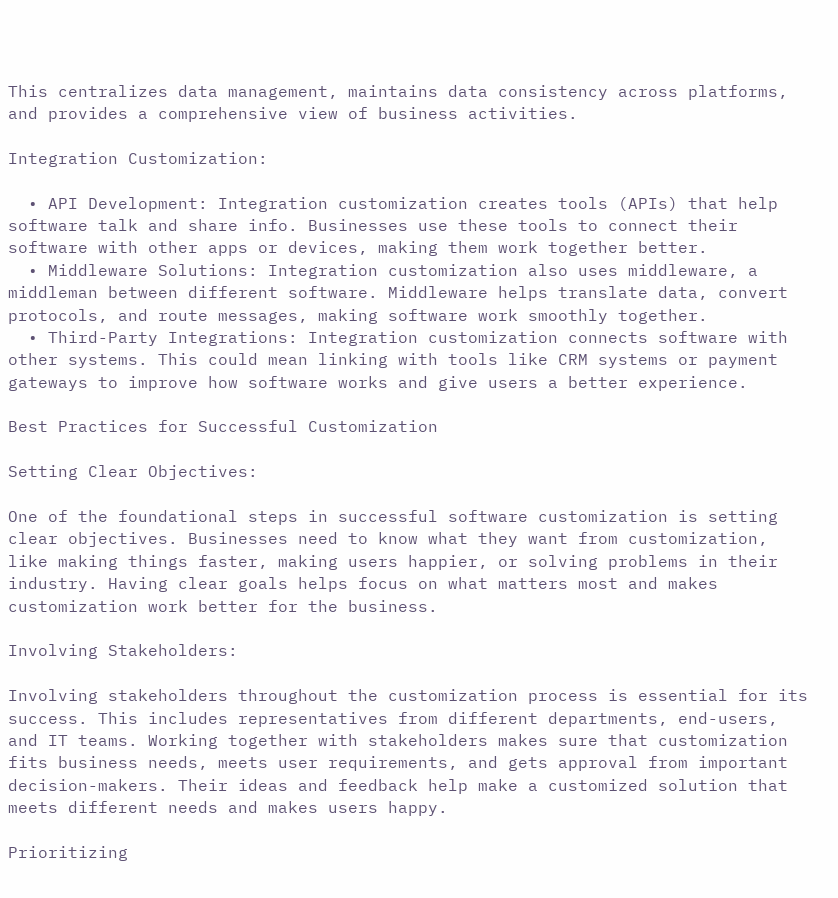This centralizes data management, maintains data consistency across platforms, and provides a comprehensive view of business activities.

Integration Customization:

  • API Development: Integration customization creates tools (APIs) that help software talk and share info. Businesses use these tools to connect their software with other apps or devices, making them work together better.
  • Middleware Solutions: Integration customization also uses middleware, a middleman between different software. Middleware helps translate data, convert protocols, and route messages, making software work smoothly together.
  • Third-Party Integrations: Integration customization connects software with other systems. This could mean linking with tools like CRM systems or payment gateways to improve how software works and give users a better experience.

Best Practices for Successful Customization

Setting Clear Objectives:

One of the foundational steps in successful software customization is setting clear objectives. Businesses need to know what they want from customization, like making things faster, making users happier, or solving problems in their industry. Having clear goals helps focus on what matters most and makes customization work better for the business.

Involving Stakeholders:

Involving stakeholders throughout the customization process is essential for its success. This includes representatives from different departments, end-users, and IT teams. Working together with stakeholders makes sure that customization fits business needs, meets user requirements, and gets approval from important decision-makers. Their ideas and feedback help make a customized solution that meets different needs and makes users happy.

Prioritizing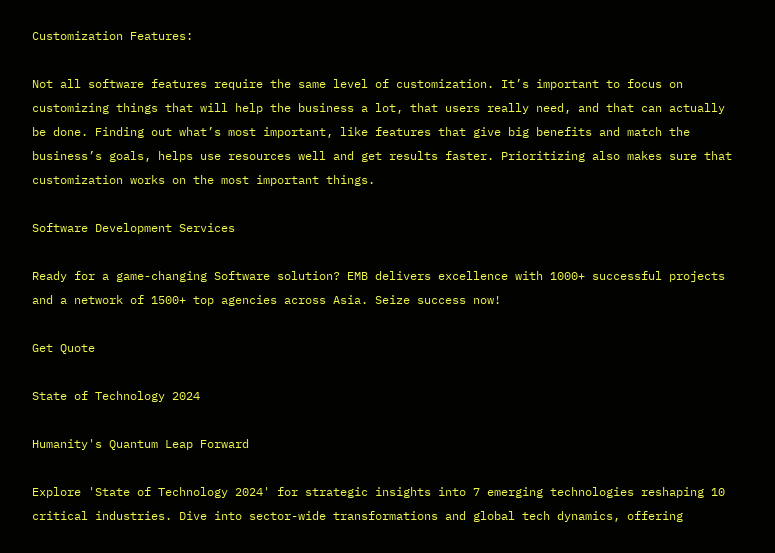Customization Features:

Not all software features require the same level of customization. It’s important to focus on customizing things that will help the business a lot, that users really need, and that can actually be done. Finding out what’s most important, like features that give big benefits and match the business’s goals, helps use resources well and get results faster. Prioritizing also makes sure that customization works on the most important things.

Software Development Services

Ready for a game-changing Software solution? EMB delivers excellence with 1000+ successful projects and a network of 1500+ top agencies across Asia. Seize success now!

Get Quote

State of Technology 2024

Humanity's Quantum Leap Forward

Explore 'State of Technology 2024' for strategic insights into 7 emerging technologies reshaping 10 critical industries. Dive into sector-wide transformations and global tech dynamics, offering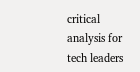critical analysis for tech leaders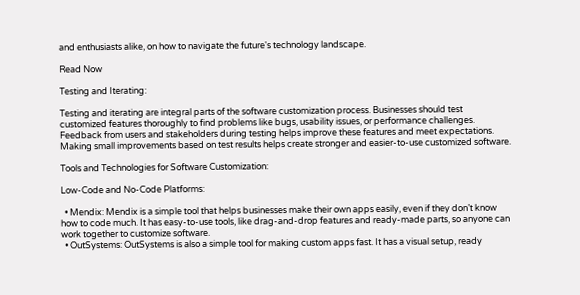and enthusiasts alike, on how to navigate the future's technology landscape.

Read Now

Testing and Iterating:

Testing and iterating are integral parts of the software customization process. Businesses should test customized features thoroughly to find problems like bugs, usability issues, or performance challenges. Feedback from users and stakeholders during testing helps improve these features and meet expectations. Making small improvements based on test results helps create stronger and easier-to-use customized software.

Tools and Technologies for Software Customization:

Low-Code and No-Code Platforms:

  • Mendix: Mendix is a simple tool that helps businesses make their own apps easily, even if they don’t know how to code much. It has easy-to-use tools, like drag-and-drop features and ready-made parts, so anyone can work together to customize software.
  • OutSystems: OutSystems is also a simple tool for making custom apps fast. It has a visual setup, ready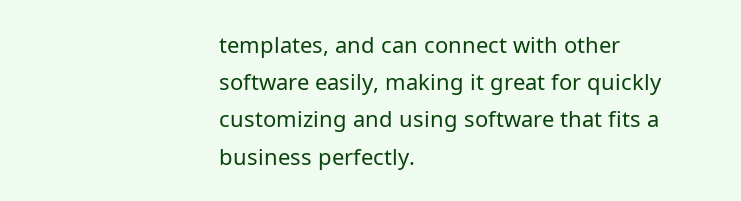templates, and can connect with other software easily, making it great for quickly customizing and using software that fits a business perfectly.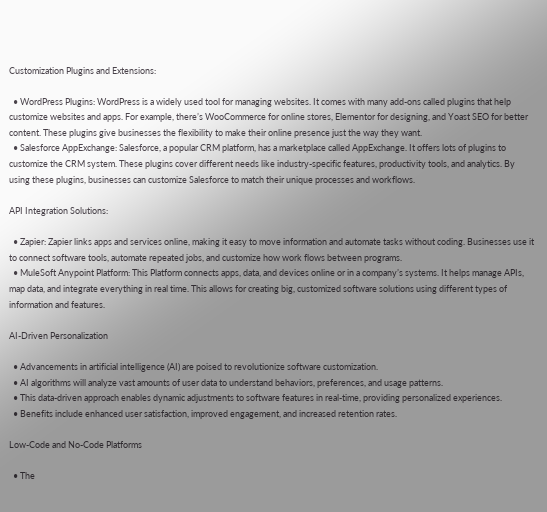Customization Plugins and Extensions:

  • WordPress Plugins: WordPress is a widely used tool for managing websites. It comes with many add-ons called plugins that help customize websites and apps. For example, there’s WooCommerce for online stores, Elementor for designing, and Yoast SEO for better content. These plugins give businesses the flexibility to make their online presence just the way they want.
  • Salesforce AppExchange: Salesforce, a popular CRM platform, has a marketplace called AppExchange. It offers lots of plugins to customize the CRM system. These plugins cover different needs like industry-specific features, productivity tools, and analytics. By using these plugins, businesses can customize Salesforce to match their unique processes and workflows.

API Integration Solutions:

  • Zapier: Zapier links apps and services online, making it easy to move information and automate tasks without coding. Businesses use it to connect software tools, automate repeated jobs, and customize how work flows between programs.
  • MuleSoft Anypoint Platform: This Platform connects apps, data, and devices online or in a company’s systems. It helps manage APIs, map data, and integrate everything in real time. This allows for creating big, customized software solutions using different types of information and features.

AI-Driven Personalization

  • Advancements in artificial intelligence (AI) are poised to revolutionize software customization.
  • AI algorithms will analyze vast amounts of user data to understand behaviors, preferences, and usage patterns.
  • This data-driven approach enables dynamic adjustments to software features in real-time, providing personalized experiences.
  • Benefits include enhanced user satisfaction, improved engagement, and increased retention rates.

Low-Code and No-Code Platforms

  • The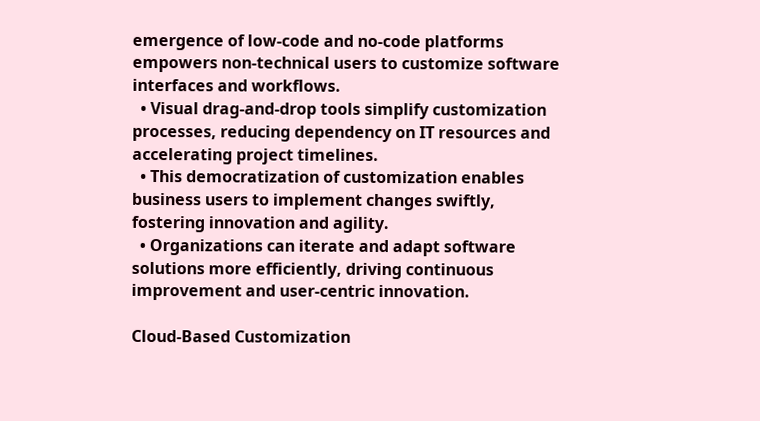emergence of low-code and no-code platforms empowers non-technical users to customize software interfaces and workflows.
  • Visual drag-and-drop tools simplify customization processes, reducing dependency on IT resources and accelerating project timelines.
  • This democratization of customization enables business users to implement changes swiftly, fostering innovation and agility.
  • Organizations can iterate and adapt software solutions more efficiently, driving continuous improvement and user-centric innovation.

Cloud-Based Customization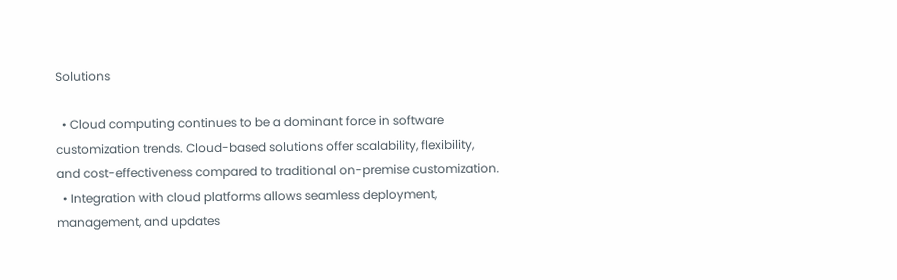Solutions

  • Cloud computing continues to be a dominant force in software customization trends. Cloud-based solutions offer scalability, flexibility, and cost-effectiveness compared to traditional on-premise customization.
  • Integration with cloud platforms allows seamless deployment, management, and updates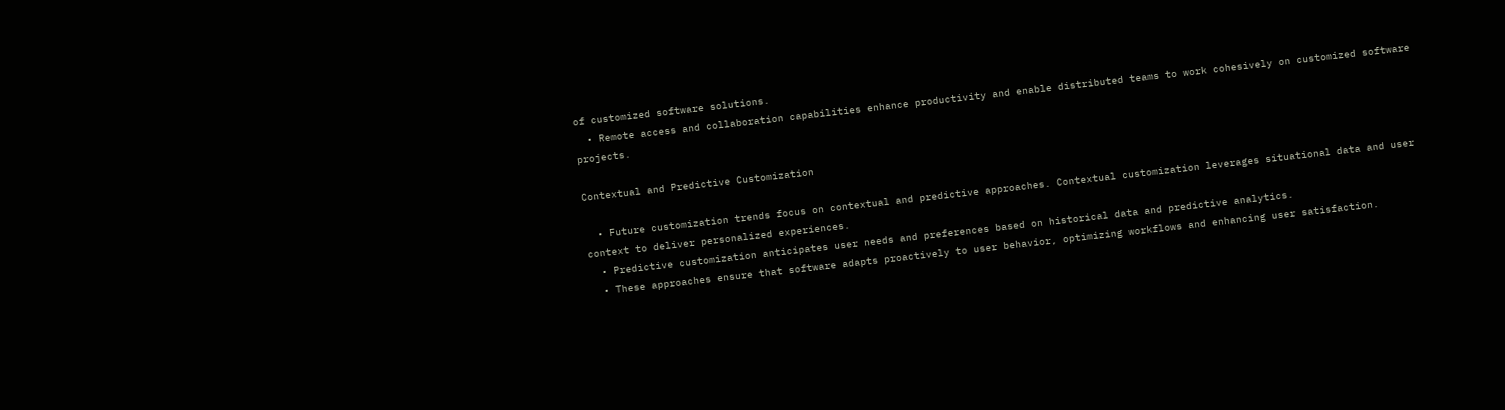of customized software solutions.
  • Remote access and collaboration capabilities enhance productivity and enable distributed teams to work cohesively on customized software projects.

Contextual and Predictive Customization

  • Future customization trends focus on contextual and predictive approaches. Contextual customization leverages situational data and user context to deliver personalized experiences.
  • Predictive customization anticipates user needs and preferences based on historical data and predictive analytics.
  • These approaches ensure that software adapts proactively to user behavior, optimizing workflows and enhancing user satisfaction.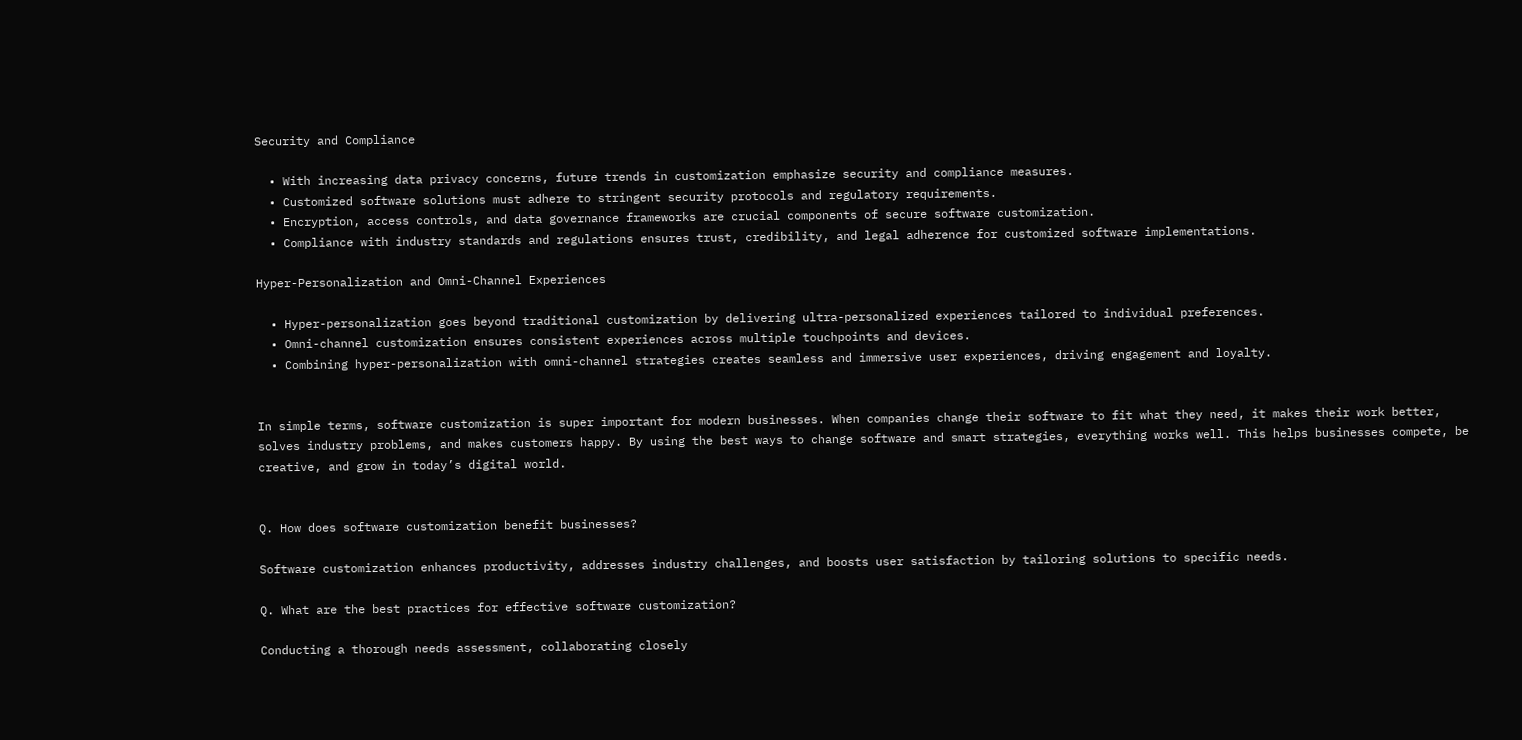Security and Compliance

  • With increasing data privacy concerns, future trends in customization emphasize security and compliance measures.
  • Customized software solutions must adhere to stringent security protocols and regulatory requirements.
  • Encryption, access controls, and data governance frameworks are crucial components of secure software customization.
  • Compliance with industry standards and regulations ensures trust, credibility, and legal adherence for customized software implementations.

Hyper-Personalization and Omni-Channel Experiences

  • Hyper-personalization goes beyond traditional customization by delivering ultra-personalized experiences tailored to individual preferences.
  • Omni-channel customization ensures consistent experiences across multiple touchpoints and devices.
  • Combining hyper-personalization with omni-channel strategies creates seamless and immersive user experiences, driving engagement and loyalty.


In simple terms, software customization is super important for modern businesses. When companies change their software to fit what they need, it makes their work better, solves industry problems, and makes customers happy. By using the best ways to change software and smart strategies, everything works well. This helps businesses compete, be creative, and grow in today’s digital world.


Q. How does software customization benefit businesses?

Software customization enhances productivity, addresses industry challenges, and boosts user satisfaction by tailoring solutions to specific needs.

Q. What are the best practices for effective software customization?

Conducting a thorough needs assessment, collaborating closely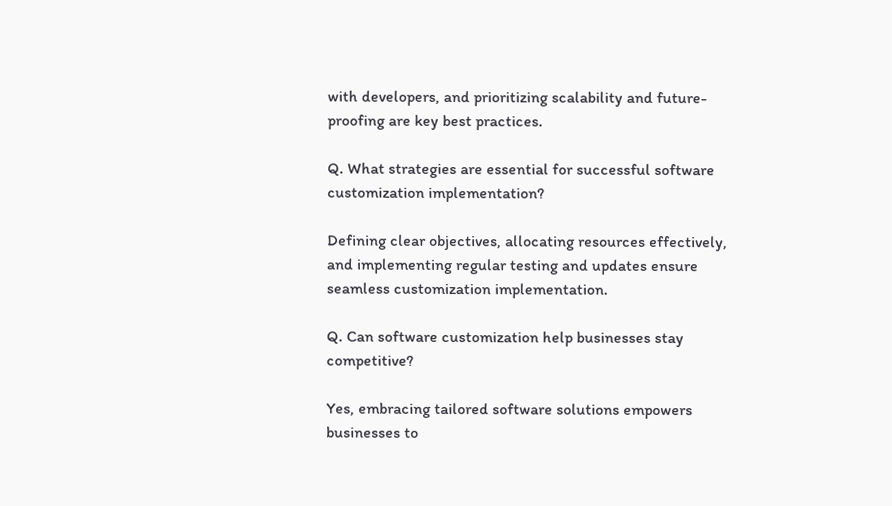with developers, and prioritizing scalability and future-proofing are key best practices.

Q. What strategies are essential for successful software customization implementation?

Defining clear objectives, allocating resources effectively, and implementing regular testing and updates ensure seamless customization implementation.

Q. Can software customization help businesses stay competitive?

Yes, embracing tailored software solutions empowers businesses to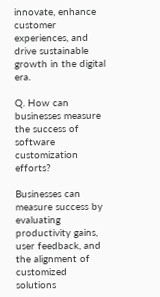innovate, enhance customer experiences, and drive sustainable growth in the digital era.

Q. How can businesses measure the success of software customization efforts?

Businesses can measure success by evaluating productivity gains, user feedback, and the alignment of customized solutions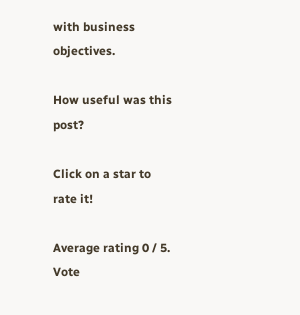with business objectives.

How useful was this post?

Click on a star to rate it!

Average rating 0 / 5. Vote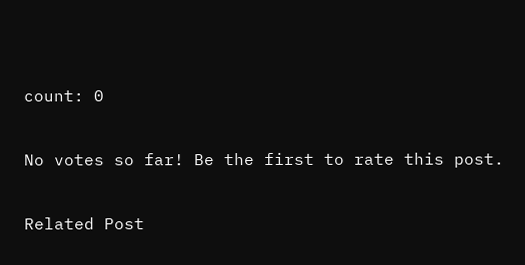count: 0

No votes so far! Be the first to rate this post.

Related Post